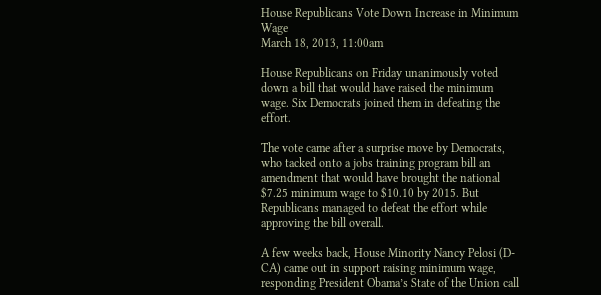House Republicans Vote Down Increase in Minimum Wage
March 18, 2013, 11:00am

House Republicans on Friday unanimously voted down a bill that would have raised the minimum wage. Six Democrats joined them in defeating the effort.

The vote came after a surprise move by Democrats, who tacked onto a jobs training program bill an amendment that would have brought the national $7.25 minimum wage to $10.10 by 2015. But Republicans managed to defeat the effort while approving the bill overall.

A few weeks back, House Minority Nancy Pelosi (D-CA) came out in support raising minimum wage, responding President Obama’s State of the Union call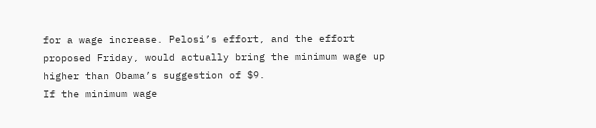for a wage increase. Pelosi’s effort, and the effort proposed Friday, would actually bring the minimum wage up higher than Obama’s suggestion of $9.
If the minimum wage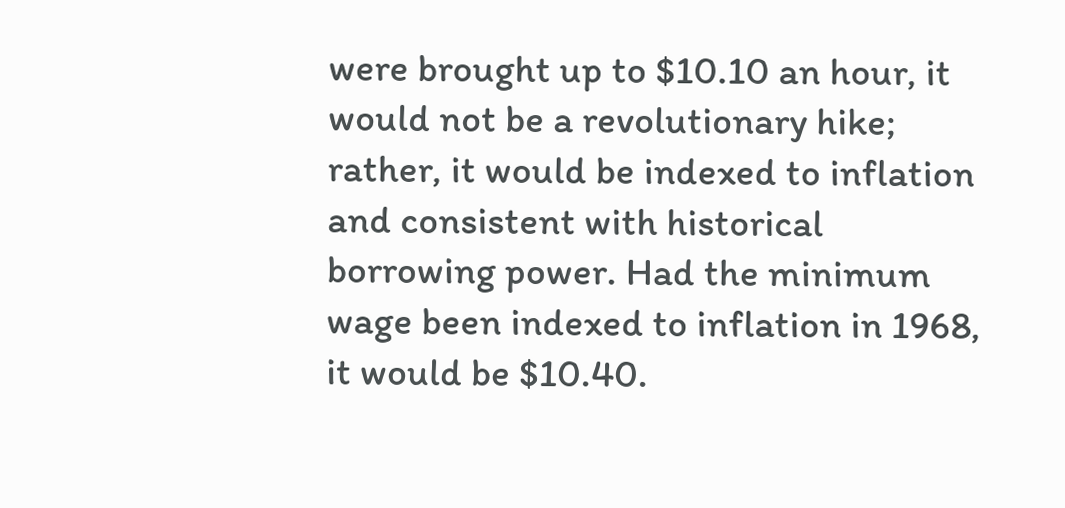were brought up to $10.10 an hour, it would not be a revolutionary hike; rather, it would be indexed to inflation and consistent with historical borrowing power. Had the minimum wage been indexed to inflation in 1968, it would be $10.40.